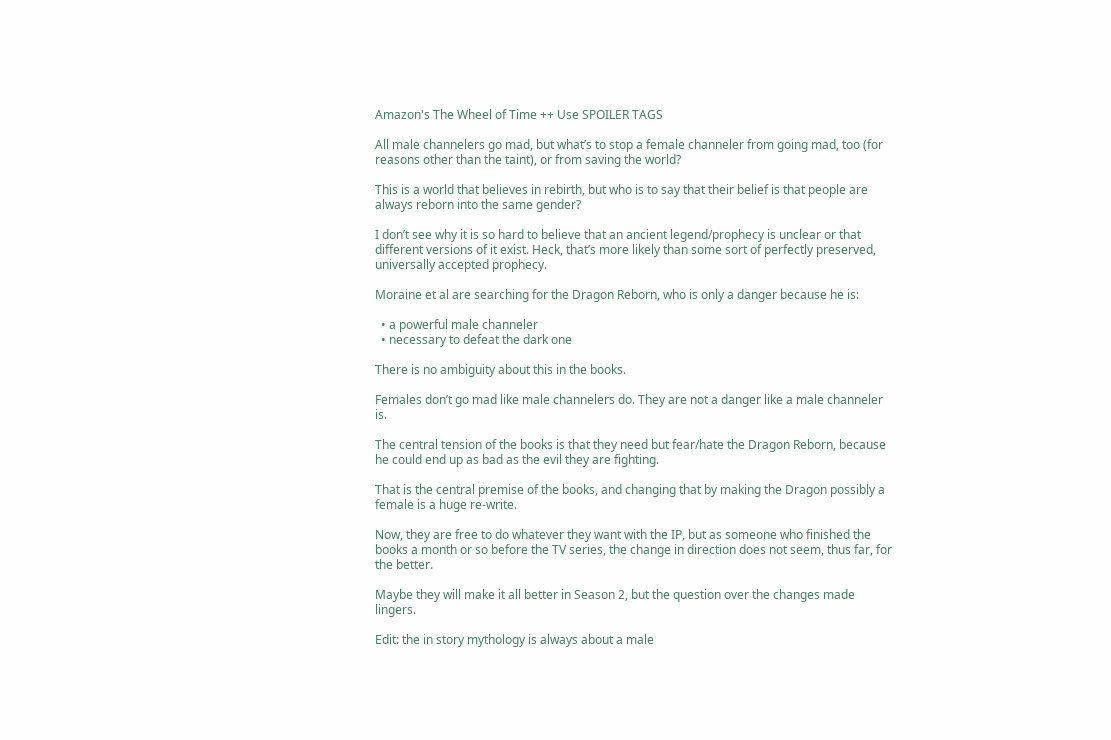Amazon's The Wheel of Time ++ Use SPOILER TAGS

All male channelers go mad, but what’s to stop a female channeler from going mad, too (for reasons other than the taint), or from saving the world?

This is a world that believes in rebirth, but who is to say that their belief is that people are always reborn into the same gender?

I don’t see why it is so hard to believe that an ancient legend/prophecy is unclear or that different versions of it exist. Heck, that’s more likely than some sort of perfectly preserved, universally accepted prophecy.

Moraine et al are searching for the Dragon Reborn, who is only a danger because he is:

  • a powerful male channeler
  • necessary to defeat the dark one

There is no ambiguity about this in the books.

Females don’t go mad like male channelers do. They are not a danger like a male channeler is.

The central tension of the books is that they need but fear/hate the Dragon Reborn, because he could end up as bad as the evil they are fighting.

That is the central premise of the books, and changing that by making the Dragon possibly a female is a huge re-write.

Now, they are free to do whatever they want with the IP, but as someone who finished the books a month or so before the TV series, the change in direction does not seem, thus far, for the better.

Maybe they will make it all better in Season 2, but the question over the changes made lingers.

Edit: the in story mythology is always about a male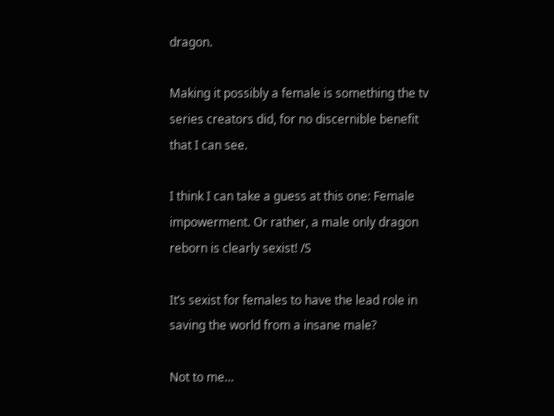dragon.

Making it possibly a female is something the tv series creators did, for no discernible benefit that I can see.

I think I can take a guess at this one: Female impowerment. Or rather, a male only dragon reborn is clearly sexist! /S

It’s sexist for females to have the lead role in saving the world from a insane male?

Not to me…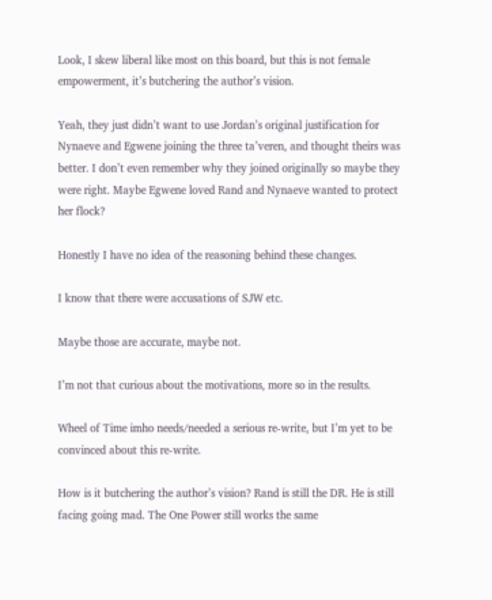Look, I skew liberal like most on this board, but this is not female empowerment, it’s butchering the author’s vision.

Yeah, they just didn’t want to use Jordan’s original justification for Nynaeve and Egwene joining the three ta’veren, and thought theirs was better. I don’t even remember why they joined originally so maybe they were right. Maybe Egwene loved Rand and Nynaeve wanted to protect her flock?

Honestly I have no idea of the reasoning behind these changes.

I know that there were accusations of SJW etc.

Maybe those are accurate, maybe not.

I’m not that curious about the motivations, more so in the results.

Wheel of Time imho needs/needed a serious re-write, but I’m yet to be convinced about this re-write.

How is it butchering the author’s vision? Rand is still the DR. He is still facing going mad. The One Power still works the same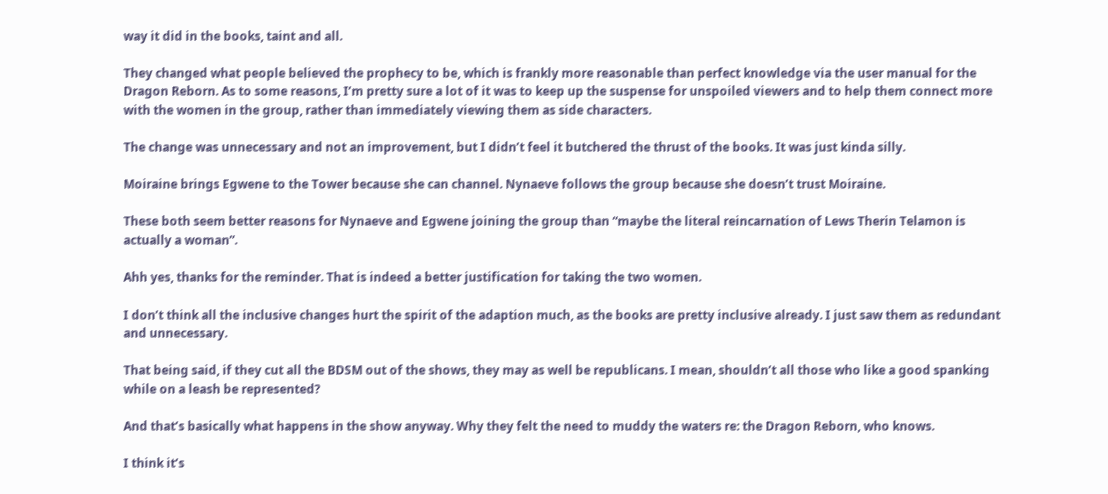way it did in the books, taint and all.

They changed what people believed the prophecy to be, which is frankly more reasonable than perfect knowledge via the user manual for the Dragon Reborn. As to some reasons, I’m pretty sure a lot of it was to keep up the suspense for unspoiled viewers and to help them connect more with the women in the group, rather than immediately viewing them as side characters.

The change was unnecessary and not an improvement, but I didn’t feel it butchered the thrust of the books. It was just kinda silly.

Moiraine brings Egwene to the Tower because she can channel. Nynaeve follows the group because she doesn’t trust Moiraine.

These both seem better reasons for Nynaeve and Egwene joining the group than “maybe the literal reincarnation of Lews Therin Telamon is actually a woman”.

Ahh yes, thanks for the reminder. That is indeed a better justification for taking the two women.

I don’t think all the inclusive changes hurt the spirit of the adaption much, as the books are pretty inclusive already. I just saw them as redundant and unnecessary.

That being said, if they cut all the BDSM out of the shows, they may as well be republicans. I mean, shouldn’t all those who like a good spanking while on a leash be represented?

And that’s basically what happens in the show anyway. Why they felt the need to muddy the waters re: the Dragon Reborn, who knows.

I think it’s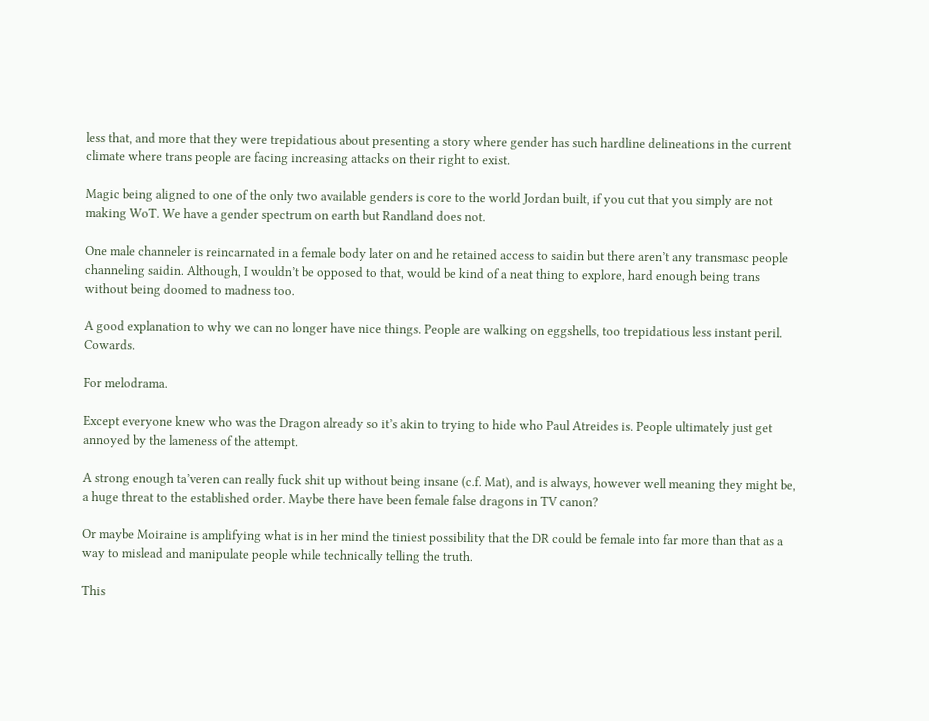less that, and more that they were trepidatious about presenting a story where gender has such hardline delineations in the current climate where trans people are facing increasing attacks on their right to exist.

Magic being aligned to one of the only two available genders is core to the world Jordan built, if you cut that you simply are not making WoT. We have a gender spectrum on earth but Randland does not.

One male channeler is reincarnated in a female body later on and he retained access to saidin but there aren’t any transmasc people channeling saidin. Although, I wouldn’t be opposed to that, would be kind of a neat thing to explore, hard enough being trans without being doomed to madness too.

A good explanation to why we can no longer have nice things. People are walking on eggshells, too trepidatious less instant peril. Cowards.

For melodrama.

Except everyone knew who was the Dragon already so it’s akin to trying to hide who Paul Atreides is. People ultimately just get annoyed by the lameness of the attempt.

A strong enough ta’veren can really fuck shit up without being insane (c.f. Mat), and is always, however well meaning they might be, a huge threat to the established order. Maybe there have been female false dragons in TV canon?

Or maybe Moiraine is amplifying what is in her mind the tiniest possibility that the DR could be female into far more than that as a way to mislead and manipulate people while technically telling the truth.

This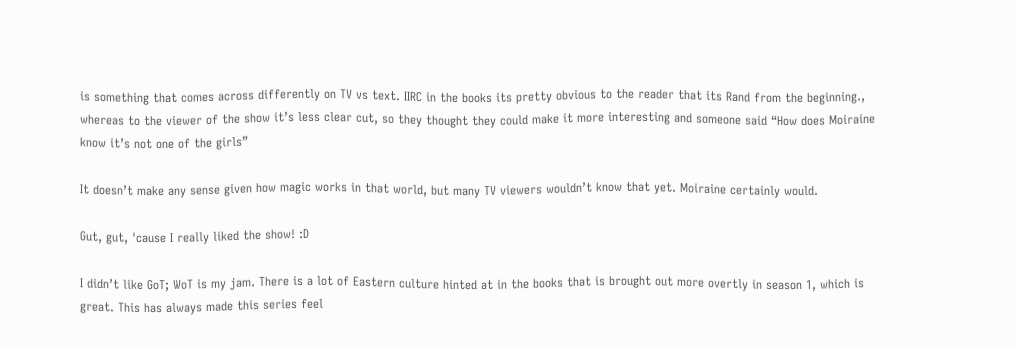is something that comes across differently on TV vs text. IIRC in the books its pretty obvious to the reader that its Rand from the beginning., whereas to the viewer of the show it’s less clear cut, so they thought they could make it more interesting and someone said “How does Moiraine know it’s not one of the girls”

It doesn’t make any sense given how magic works in that world, but many TV viewers wouldn’t know that yet. Moiraine certainly would.

Gut, gut, 'cause I really liked the show! :D

I didn’t like GoT; WoT is my jam. There is a lot of Eastern culture hinted at in the books that is brought out more overtly in season 1, which is great. This has always made this series feel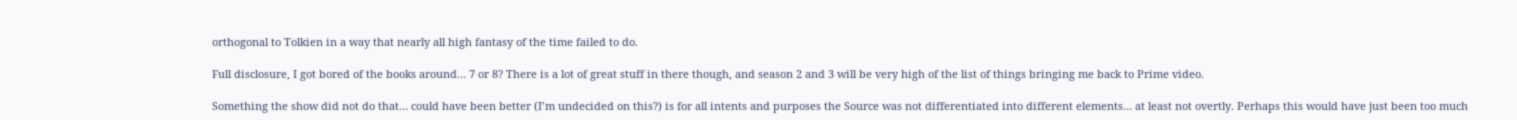orthogonal to Tolkien in a way that nearly all high fantasy of the time failed to do.

Full disclosure, I got bored of the books around… 7 or 8? There is a lot of great stuff in there though, and season 2 and 3 will be very high of the list of things bringing me back to Prime video.

Something the show did not do that… could have been better (I’m undecided on this?) is for all intents and purposes the Source was not differentiated into different elements… at least not overtly. Perhaps this would have just been too much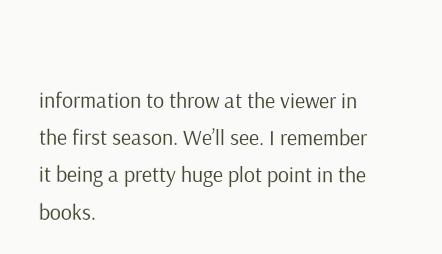information to throw at the viewer in the first season. We’ll see. I remember it being a pretty huge plot point in the books.